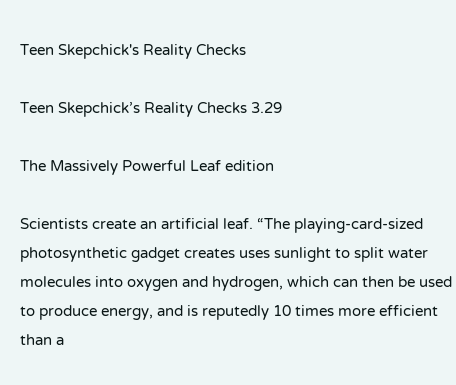Teen Skepchick's Reality Checks

Teen Skepchick’s Reality Checks 3.29

The Massively Powerful Leaf edition

Scientists create an artificial leaf. “The playing-card-sized photosynthetic gadget creates uses sunlight to split water molecules into oxygen and hydrogen, which can then be used to produce energy, and is reputedly 10 times more efficient than a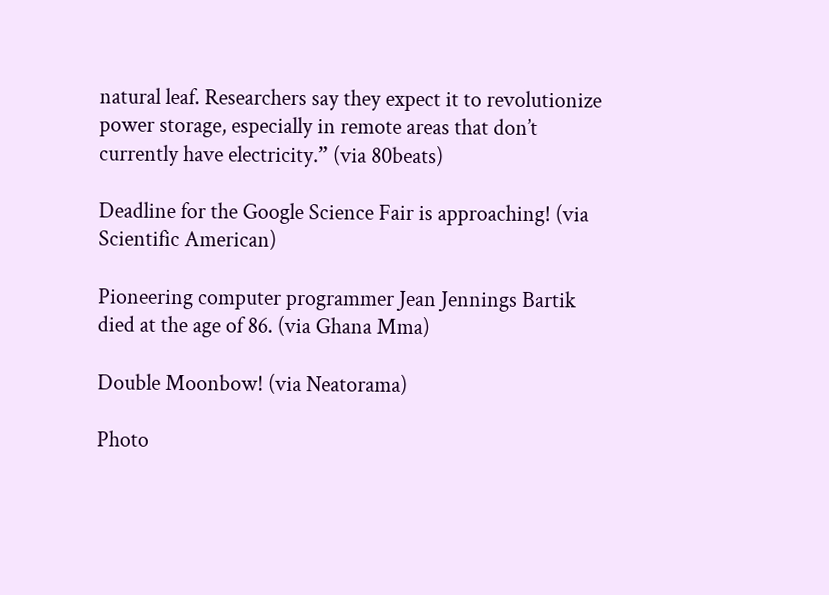natural leaf. Researchers say they expect it to revolutionize power storage, especially in remote areas that don’t currently have electricity.” (via 80beats)

Deadline for the Google Science Fair is approaching! (via Scientific American)

Pioneering computer programmer Jean Jennings Bartik died at the age of 86. (via Ghana Mma)

Double Moonbow! (via Neatorama)

Photo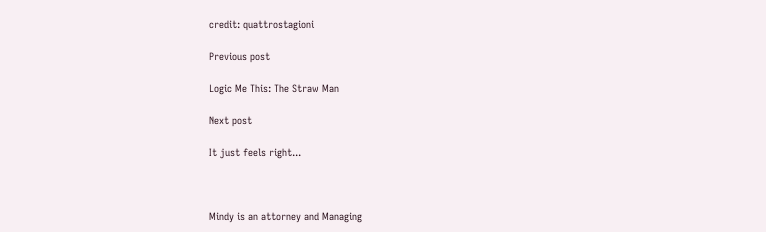credit: quattrostagioni

Previous post

Logic Me This: The Straw Man

Next post

It just feels right...



Mindy is an attorney and Managing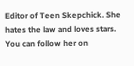Editor of Teen Skepchick. She hates the law and loves stars. You can follow her on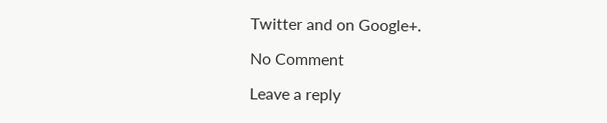Twitter and on Google+.

No Comment

Leave a reply